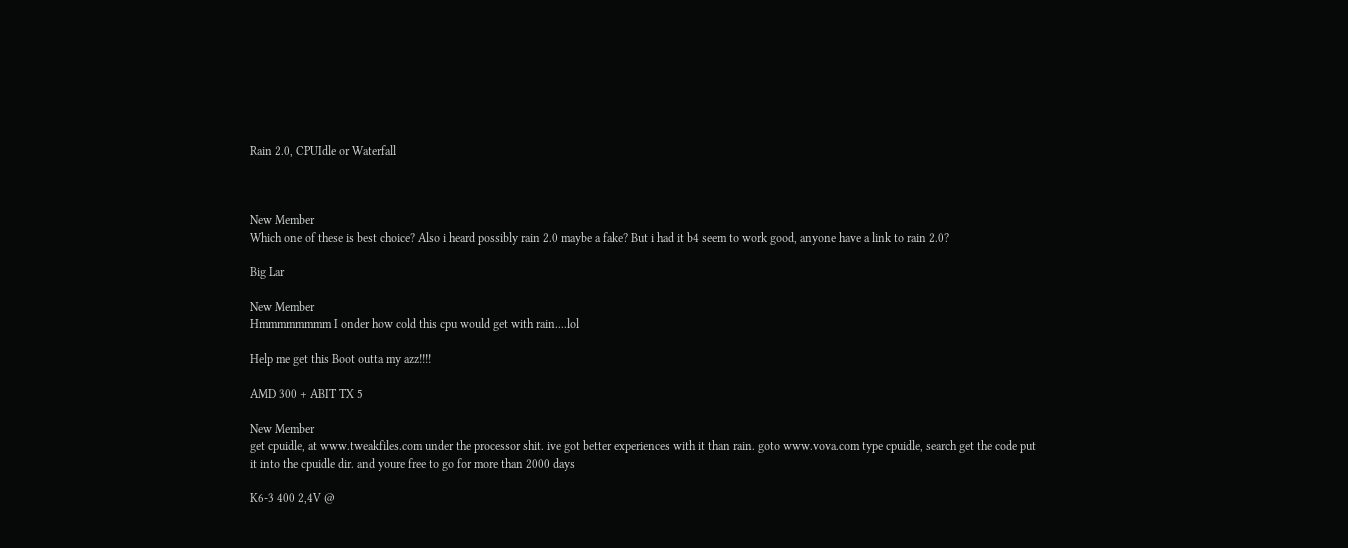Rain 2.0, CPUIdle or Waterfall



New Member
Which one of these is best choice? Also i heard possibly rain 2.0 maybe a fake? But i had it b4 seem to work good, anyone have a link to rain 2.0?

Big Lar

New Member
Hmmmmmmmm I onder how cold this cpu would get with rain....lol

Help me get this Boot outta my azz!!!!

AMD 300 + ABIT TX 5

New Member
get cpuidle, at www.tweakfiles.com under the processor shit. ive got better experiences with it than rain. goto www.vova.com type cpuidle, search get the code put it into the cpuidle dir. and youre free to go for more than 2000 days

K6-3 400 2,4V @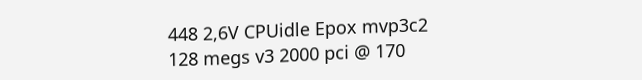448 2,6V CPUidle Epox mvp3c2 128 megs v3 2000 pci @ 170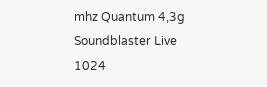mhz Quantum 4,3g Soundblaster Live 1024